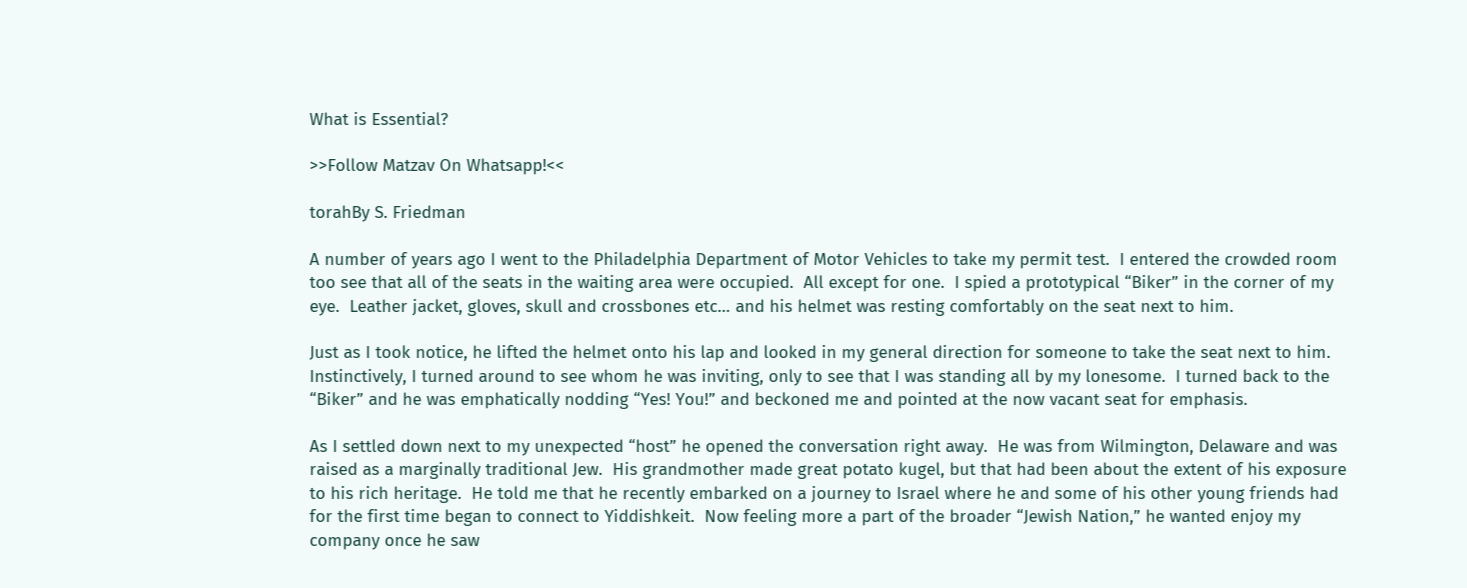What is Essential?

>>Follow Matzav On Whatsapp!<<

torahBy S. Friedman

A number of years ago I went to the Philadelphia Department of Motor Vehicles to take my permit test.  I entered the crowded room too see that all of the seats in the waiting area were occupied.  All except for one.  I spied a prototypical “Biker” in the corner of my eye.  Leather jacket, gloves, skull and crossbones etc… and his helmet was resting comfortably on the seat next to him.

Just as I took notice, he lifted the helmet onto his lap and looked in my general direction for someone to take the seat next to him.  Instinctively, I turned around to see whom he was inviting, only to see that I was standing all by my lonesome.  I turned back to the “Biker” and he was emphatically nodding “Yes! You!” and beckoned me and pointed at the now vacant seat for emphasis.

As I settled down next to my unexpected “host” he opened the conversation right away.  He was from Wilmington, Delaware and was raised as a marginally traditional Jew.  His grandmother made great potato kugel, but that had been about the extent of his exposure to his rich heritage.  He told me that he recently embarked on a journey to Israel where he and some of his other young friends had for the first time began to connect to Yiddishkeit.  Now feeling more a part of the broader “Jewish Nation,” he wanted enjoy my company once he saw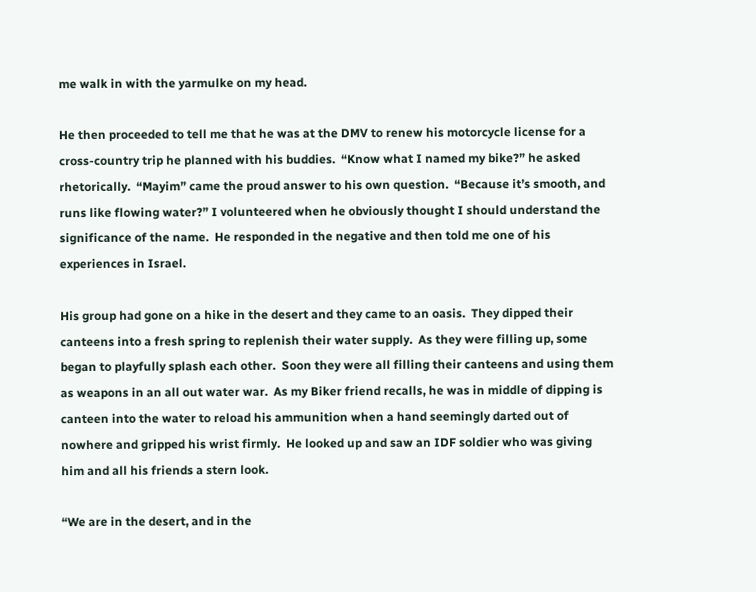me walk in with the yarmulke on my head.

He then proceeded to tell me that he was at the DMV to renew his motorcycle license for a cross-country trip he planned with his buddies.  “Know what I named my bike?” he asked rhetorically.  “Mayim” came the proud answer to his own question.  “Because it’s smooth, and runs like flowing water?” I volunteered when he obviously thought I should understand the significance of the name.  He responded in the negative and then told me one of his experiences in Israel.

His group had gone on a hike in the desert and they came to an oasis.  They dipped their canteens into a fresh spring to replenish their water supply.  As they were filling up, some began to playfully splash each other.  Soon they were all filling their canteens and using them as weapons in an all out water war.  As my Biker friend recalls, he was in middle of dipping is canteen into the water to reload his ammunition when a hand seemingly darted out of nowhere and gripped his wrist firmly.  He looked up and saw an IDF soldier who was giving him and all his friends a stern look.

“We are in the desert, and in the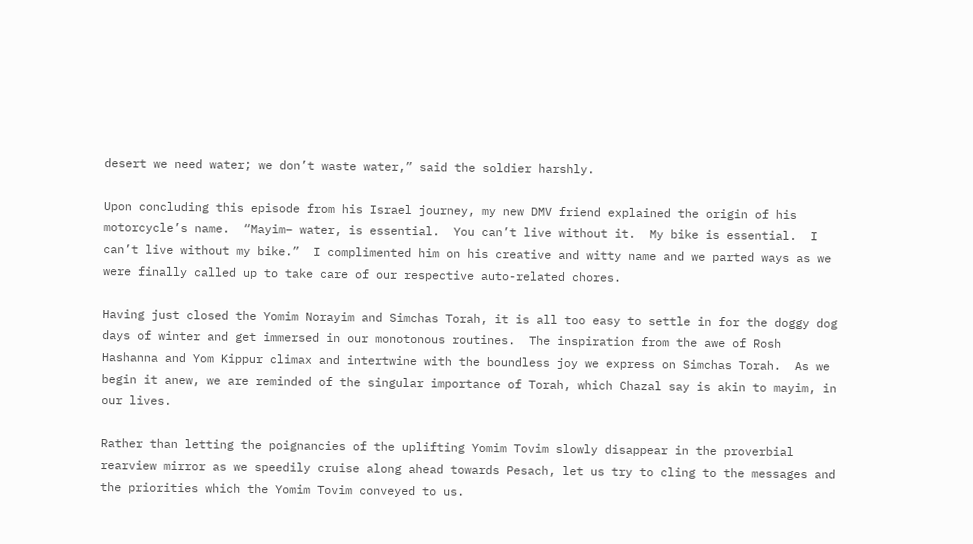desert we need water; we don’t waste water,” said the soldier harshly.

Upon concluding this episode from his Israel journey, my new DMV friend explained the origin of his motorcycle’s name.  “Mayim– water, is essential.  You can’t live without it.  My bike is essential.  I can’t live without my bike.”  I complimented him on his creative and witty name and we parted ways as we were finally called up to take care of our respective auto-related chores.

Having just closed the Yomim Norayim and Simchas Torah, it is all too easy to settle in for the doggy dog days of winter and get immersed in our monotonous routines.  The inspiration from the awe of Rosh Hashanna and Yom Kippur climax and intertwine with the boundless joy we express on Simchas Torah.  As we begin it anew, we are reminded of the singular importance of Torah, which Chazal say is akin to mayim, in our lives.

Rather than letting the poignancies of the uplifting Yomim Tovim slowly disappear in the proverbial rearview mirror as we speedily cruise along ahead towards Pesach, let us try to cling to the messages and the priorities which the Yomim Tovim conveyed to us.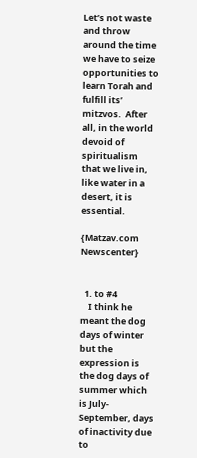Let’s not waste and throw around the time we have to seize opportunities to learn Torah and fulfill its’ mitzvos.  After all, in the world devoid of spiritualism that we live in, like water in a desert, it is essential.

{Matzav.com Newscenter}


  1. to #4
    I think he meant the dog days of winter but the expression is the dog days of summer which is July-September, days of inactivity due to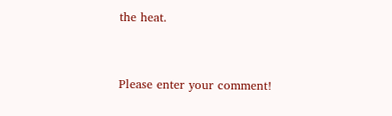the heat.


Please enter your comment!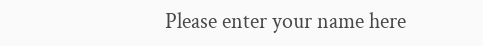Please enter your name here